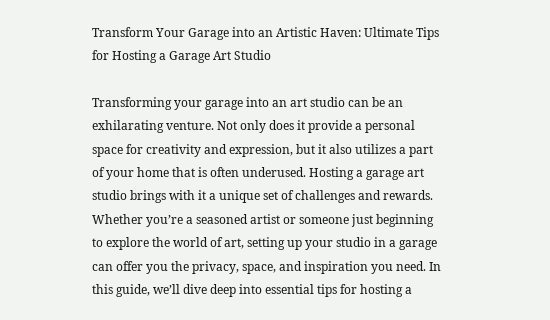Transform Your Garage into an Artistic Haven: Ultimate Tips for Hosting a Garage Art Studio

Transforming your garage into an art studio can be an exhilarating venture. Not only does it provide a personal space for creativity and expression, but it also utilizes a part of your home that is often underused. Hosting a garage art studio brings with it a unique set of challenges and rewards. Whether you’re a seasoned artist or someone just beginning to explore the world of art, setting up your studio in a garage can offer you the privacy, space, and inspiration you need. In this guide, we’ll dive deep into essential tips for hosting a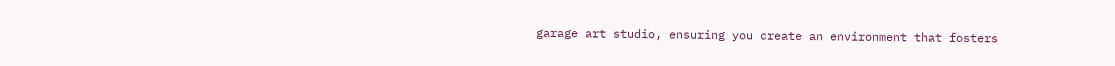garage art studio, ensuring you create an environment that fosters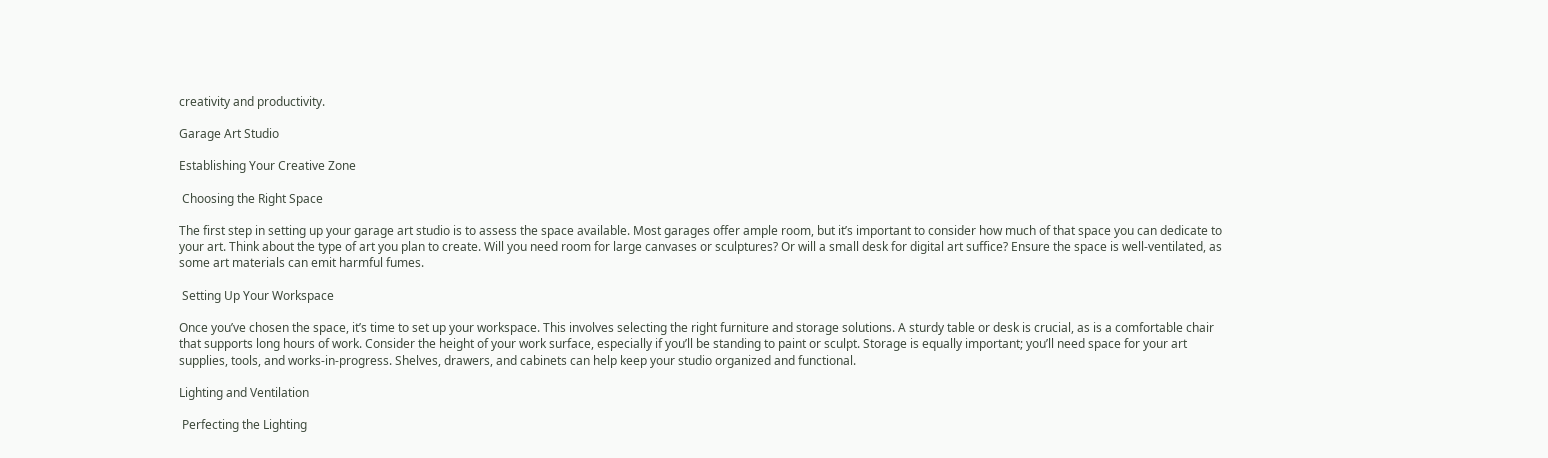creativity and productivity.

Garage Art Studio

Establishing Your Creative Zone

 Choosing the Right Space

The first step in setting up your garage art studio is to assess the space available. Most garages offer ample room, but it’s important to consider how much of that space you can dedicate to your art. Think about the type of art you plan to create. Will you need room for large canvases or sculptures? Or will a small desk for digital art suffice? Ensure the space is well-ventilated, as some art materials can emit harmful fumes.

 Setting Up Your Workspace

Once you’ve chosen the space, it’s time to set up your workspace. This involves selecting the right furniture and storage solutions. A sturdy table or desk is crucial, as is a comfortable chair that supports long hours of work. Consider the height of your work surface, especially if you’ll be standing to paint or sculpt. Storage is equally important; you’ll need space for your art supplies, tools, and works-in-progress. Shelves, drawers, and cabinets can help keep your studio organized and functional.

Lighting and Ventilation

 Perfecting the Lighting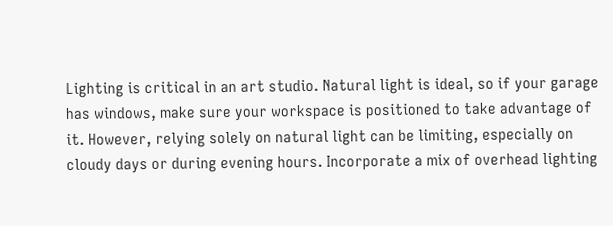Lighting is critical in an art studio. Natural light is ideal, so if your garage has windows, make sure your workspace is positioned to take advantage of it. However, relying solely on natural light can be limiting, especially on cloudy days or during evening hours. Incorporate a mix of overhead lighting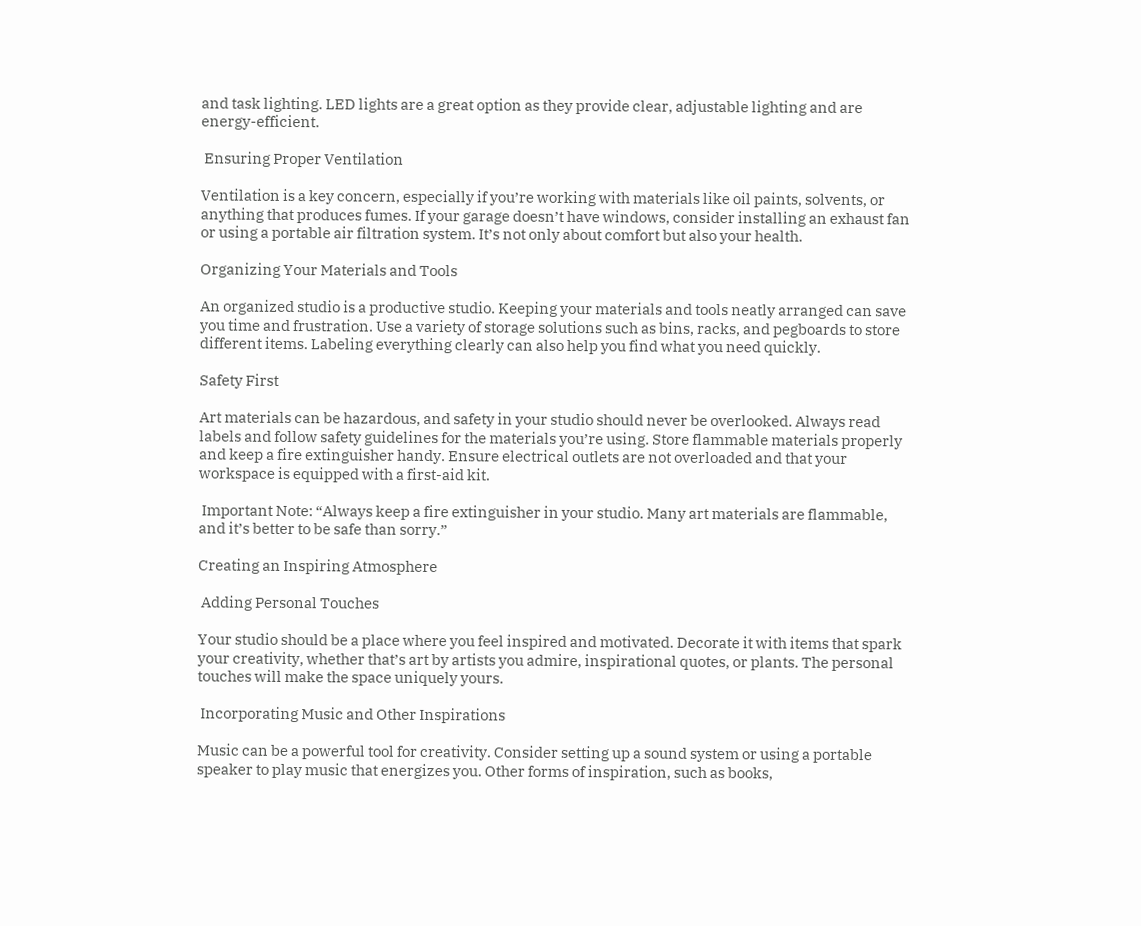and task lighting. LED lights are a great option as they provide clear, adjustable lighting and are energy-efficient.

 Ensuring Proper Ventilation

Ventilation is a key concern, especially if you’re working with materials like oil paints, solvents, or anything that produces fumes. If your garage doesn’t have windows, consider installing an exhaust fan or using a portable air filtration system. It’s not only about comfort but also your health.

Organizing Your Materials and Tools

An organized studio is a productive studio. Keeping your materials and tools neatly arranged can save you time and frustration. Use a variety of storage solutions such as bins, racks, and pegboards to store different items. Labeling everything clearly can also help you find what you need quickly.

Safety First

Art materials can be hazardous, and safety in your studio should never be overlooked. Always read labels and follow safety guidelines for the materials you’re using. Store flammable materials properly and keep a fire extinguisher handy. Ensure electrical outlets are not overloaded and that your workspace is equipped with a first-aid kit.

 Important Note: “Always keep a fire extinguisher in your studio. Many art materials are flammable, and it’s better to be safe than sorry.”

Creating an Inspiring Atmosphere

 Adding Personal Touches

Your studio should be a place where you feel inspired and motivated. Decorate it with items that spark your creativity, whether that’s art by artists you admire, inspirational quotes, or plants. The personal touches will make the space uniquely yours.

 Incorporating Music and Other Inspirations

Music can be a powerful tool for creativity. Consider setting up a sound system or using a portable speaker to play music that energizes you. Other forms of inspiration, such as books,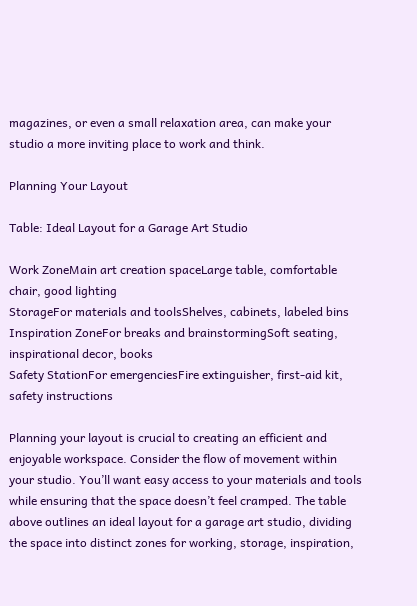magazines, or even a small relaxation area, can make your studio a more inviting place to work and think.

Planning Your Layout

Table: Ideal Layout for a Garage Art Studio

Work ZoneMain art creation spaceLarge table, comfortable chair, good lighting
StorageFor materials and toolsShelves, cabinets, labeled bins
Inspiration ZoneFor breaks and brainstormingSoft seating, inspirational decor, books
Safety StationFor emergenciesFire extinguisher, first-aid kit, safety instructions

Planning your layout is crucial to creating an efficient and enjoyable workspace. Consider the flow of movement within your studio. You’ll want easy access to your materials and tools while ensuring that the space doesn’t feel cramped. The table above outlines an ideal layout for a garage art studio, dividing the space into distinct zones for working, storage, inspiration,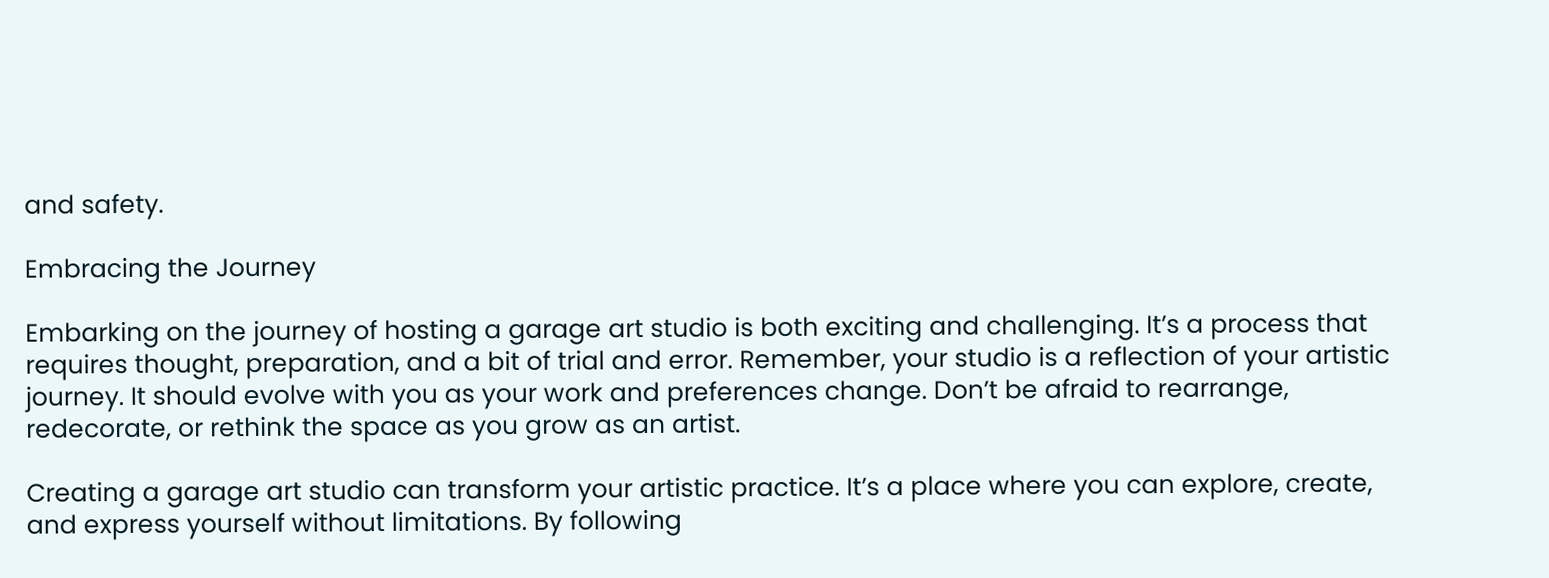and safety.

Embracing the Journey

Embarking on the journey of hosting a garage art studio is both exciting and challenging. It’s a process that requires thought, preparation, and a bit of trial and error. Remember, your studio is a reflection of your artistic journey. It should evolve with you as your work and preferences change. Don’t be afraid to rearrange, redecorate, or rethink the space as you grow as an artist.

Creating a garage art studio can transform your artistic practice. It’s a place where you can explore, create, and express yourself without limitations. By following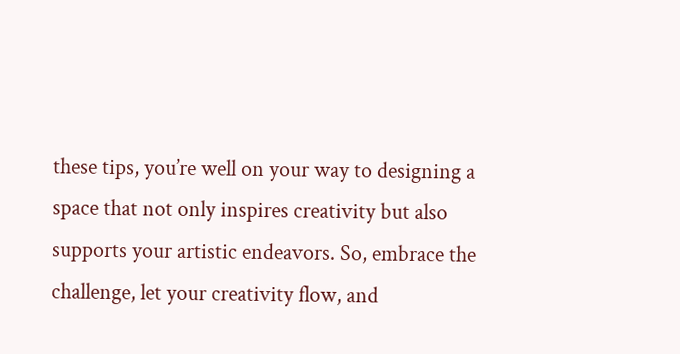these tips, you’re well on your way to designing a space that not only inspires creativity but also supports your artistic endeavors. So, embrace the challenge, let your creativity flow, and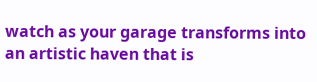watch as your garage transforms into an artistic haven that is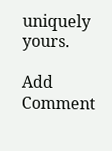uniquely yours.

Add Comment